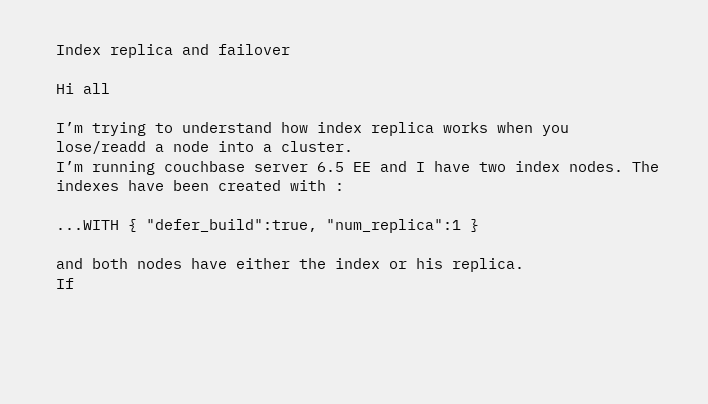Index replica and failover

Hi all

I’m trying to understand how index replica works when you lose/readd a node into a cluster.
I’m running couchbase server 6.5 EE and I have two index nodes. The indexes have been created with :

...WITH { "defer_build":true, "num_replica":1 }

and both nodes have either the index or his replica.
If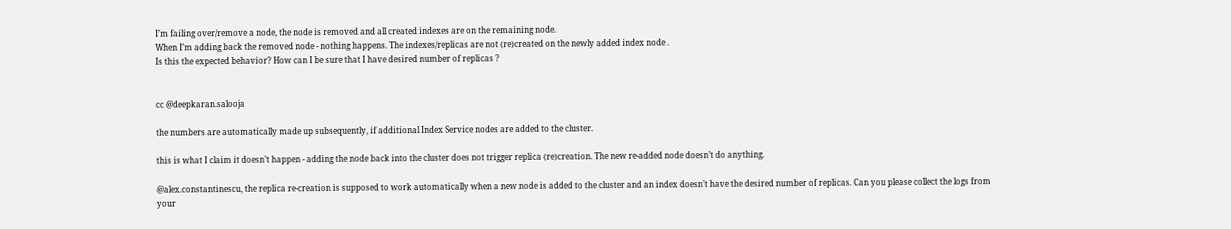I’m failing over/remove a node, the node is removed and all created indexes are on the remaining node.
When I’m adding back the removed node - nothing happens. The indexes/replicas are not (re)created on the newly added index node .
Is this the expected behavior? How can I be sure that I have desired number of replicas ?


cc @deepkaran.salooja

the numbers are automatically made up subsequently, if additional Index Service nodes are added to the cluster.

this is what I claim it doesn’t happen - adding the node back into the cluster does not trigger replica (re)creation. The new re-added node doesn’t do anything.

@alex.constantinescu, the replica re-creation is supposed to work automatically when a new node is added to the cluster and an index doesn’t have the desired number of replicas. Can you please collect the logs from your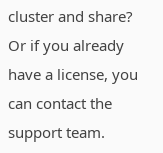cluster and share? Or if you already have a license, you can contact the support team.